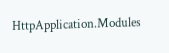HttpApplication.Modules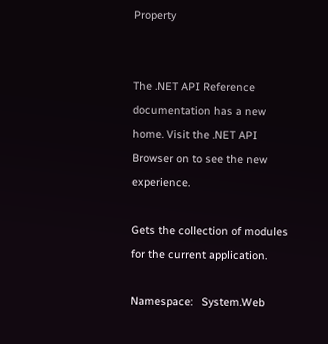Property


The .NET API Reference documentation has a new home. Visit the .NET API Browser on to see the new experience.

Gets the collection of modules for the current application.

Namespace:   System.Web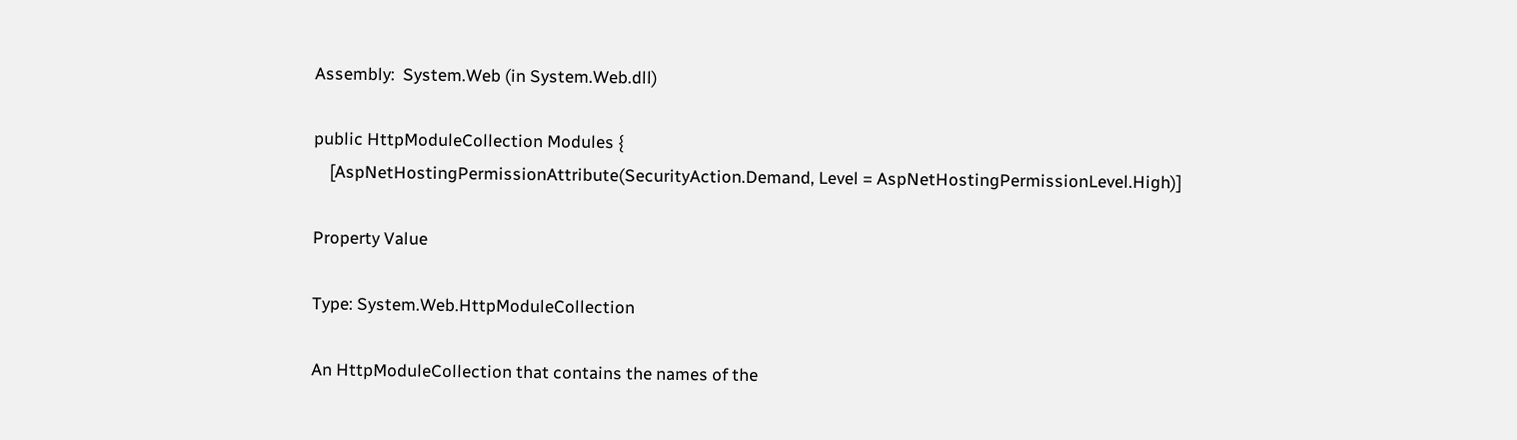Assembly:  System.Web (in System.Web.dll)

public HttpModuleCollection Modules {
    [AspNetHostingPermissionAttribute(SecurityAction.Demand, Level = AspNetHostingPermissionLevel.High)]

Property Value

Type: System.Web.HttpModuleCollection

An HttpModuleCollection that contains the names of the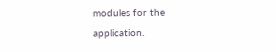modules for the application.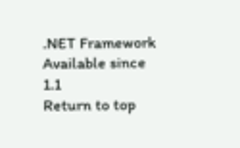.NET Framework
Available since 1.1
Return to top